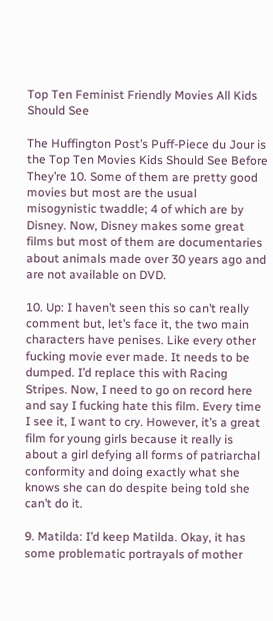Top Ten Feminist Friendly Movies All Kids Should See

The Huffington Post’s Puff-Piece du Jour is the Top Ten Movies Kids Should See Before They’re 10. Some of them are pretty good movies but most are the usual misogynistic twaddle; 4 of which are by Disney. Now, Disney makes some great films but most of them are documentaries about animals made over 30 years ago and are not available on DVD.

10. Up: I haven’t seen this so can’t really comment but, let’s face it, the two main characters have penises. Like every other fucking movie ever made. It needs to be dumped. I’d replace this with Racing Stripes. Now, I need to go on record here and say I fucking hate this film. Every time I see it, I want to cry. However, it’s a great film for young girls because it really is about a girl defying all forms of patriarchal conformity and doing exactly what she knows she can do despite being told she can’t do it.

9. Matilda: I’d keep Matilda. Okay, it has some problematic portrayals of mother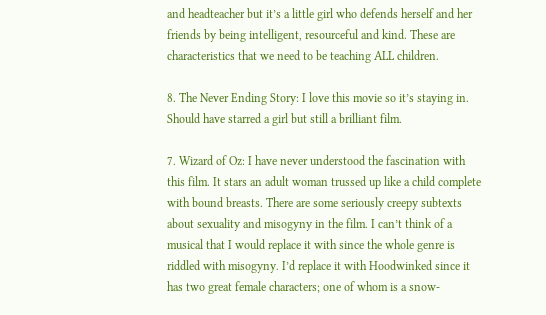and headteacher but it’s a little girl who defends herself and her friends by being intelligent, resourceful and kind. These are characteristics that we need to be teaching ALL children.

8. The Never Ending Story: I love this movie so it’s staying in. Should have starred a girl but still a brilliant film.

7. Wizard of Oz: I have never understood the fascination with this film. It stars an adult woman trussed up like a child complete with bound breasts. There are some seriously creepy subtexts about sexuality and misogyny in the film. I can’t think of a musical that I would replace it with since the whole genre is riddled with misogyny. I’d replace it with Hoodwinked since it has two great female characters; one of whom is a snow-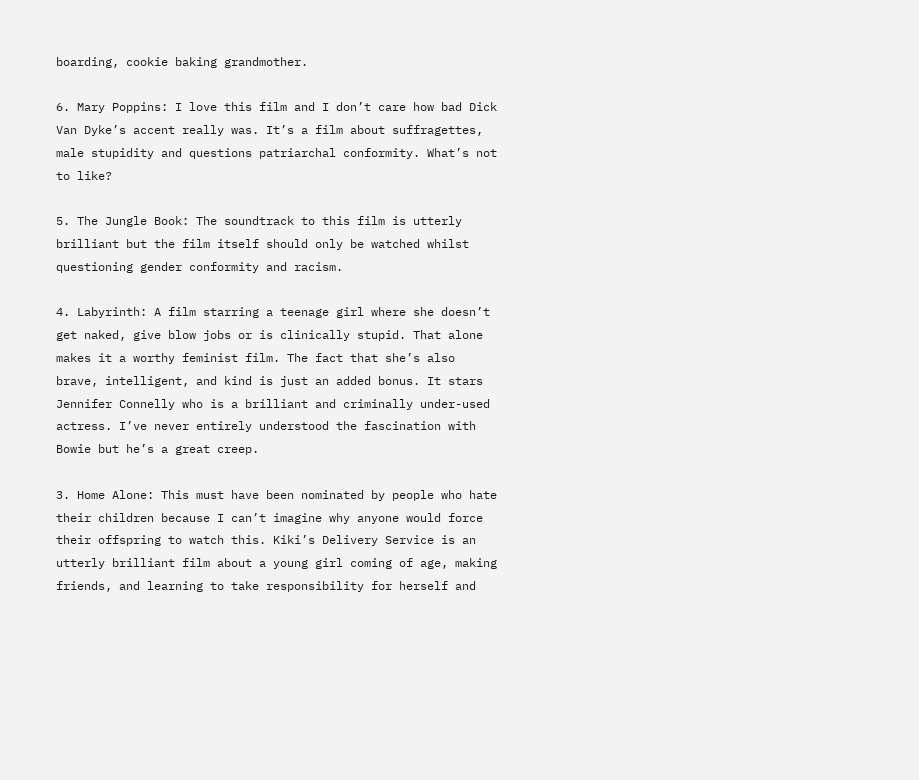boarding, cookie baking grandmother.

6. Mary Poppins: I love this film and I don’t care how bad Dick Van Dyke’s accent really was. It’s a film about suffragettes, male stupidity and questions patriarchal conformity. What’s not to like?

5. The Jungle Book: The soundtrack to this film is utterly brilliant but the film itself should only be watched whilst questioning gender conformity and racism.

4. Labyrinth: A film starring a teenage girl where she doesn’t get naked, give blow jobs or is clinically stupid. That alone makes it a worthy feminist film. The fact that she’s also brave, intelligent, and kind is just an added bonus. It stars Jennifer Connelly who is a brilliant and criminally under-used actress. I’ve never entirely understood the fascination with Bowie but he’s a great creep.

3. Home Alone: This must have been nominated by people who hate their children because I can’t imagine why anyone would force their offspring to watch this. Kiki’s Delivery Service is an utterly brilliant film about a young girl coming of age, making friends, and learning to take responsibility for herself and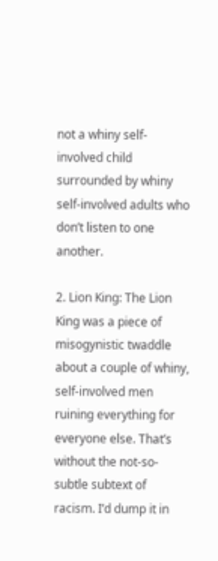not a whiny self-involved child surrounded by whiny self-involved adults who don’t listen to one another.

2. Lion King: The Lion King was a piece of misogynistic twaddle about a couple of whiny, self-involved men ruining everything for everyone else. That’s without the not-so-subtle subtext of racism. I’d dump it in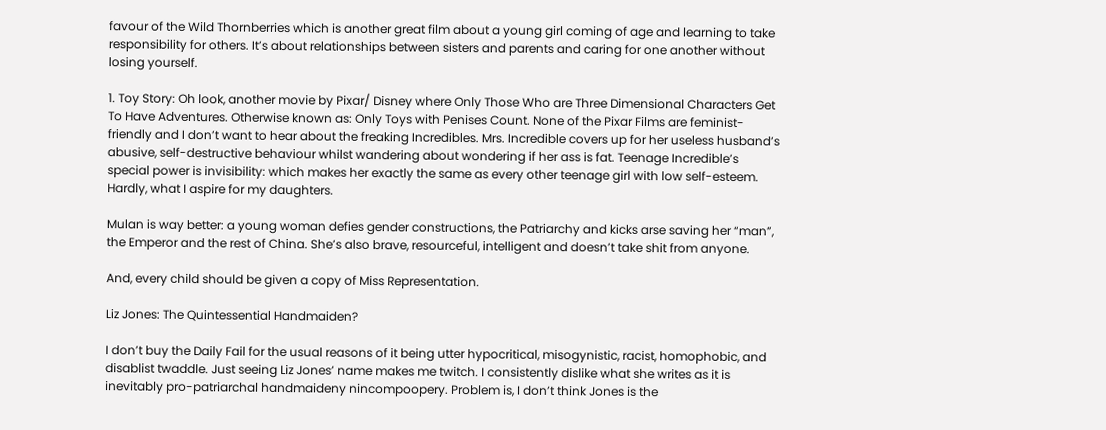favour of the Wild Thornberries which is another great film about a young girl coming of age and learning to take responsibility for others. It’s about relationships between sisters and parents and caring for one another without losing yourself.

1. Toy Story: Oh look, another movie by Pixar/ Disney where Only Those Who are Three Dimensional Characters Get To Have Adventures. Otherwise known as: Only Toys with Penises Count. None of the Pixar Films are feminist-friendly and I don’t want to hear about the freaking Incredibles. Mrs. Incredible covers up for her useless husband’s abusive, self-destructive behaviour whilst wandering about wondering if her ass is fat. Teenage Incredible’s special power is invisibility: which makes her exactly the same as every other teenage girl with low self-esteem. Hardly, what I aspire for my daughters.

Mulan is way better: a young woman defies gender constructions, the Patriarchy and kicks arse saving her “man”, the Emperor and the rest of China. She’s also brave, resourceful, intelligent and doesn’t take shit from anyone.

And, every child should be given a copy of Miss Representation.

Liz Jones: The Quintessential Handmaiden?

I don’t buy the Daily Fail for the usual reasons of it being utter hypocritical, misogynistic, racist, homophobic, and disablist twaddle. Just seeing Liz Jones’ name makes me twitch. I consistently dislike what she writes as it is inevitably pro-patriarchal handmaideny nincompoopery. Problem is, I don’t think Jones is the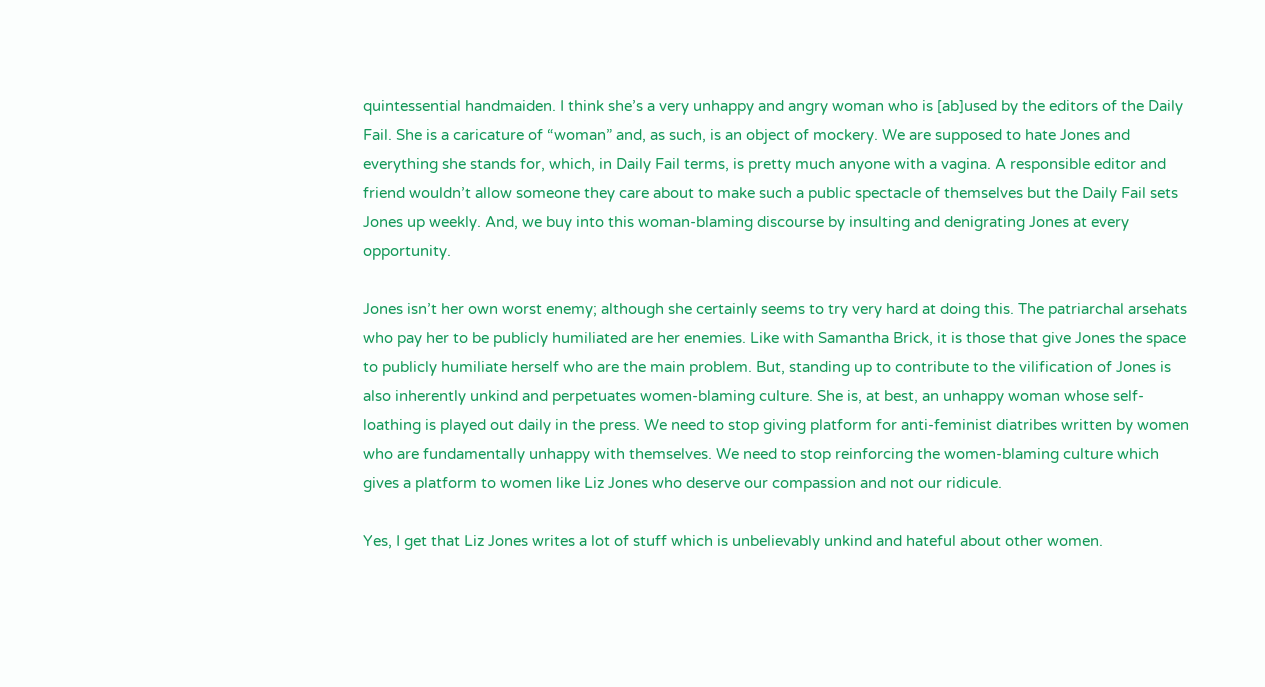quintessential handmaiden. I think she’s a very unhappy and angry woman who is [ab]used by the editors of the Daily Fail. She is a caricature of “woman” and, as such, is an object of mockery. We are supposed to hate Jones and everything she stands for, which, in Daily Fail terms, is pretty much anyone with a vagina. A responsible editor and friend wouldn’t allow someone they care about to make such a public spectacle of themselves but the Daily Fail sets Jones up weekly. And, we buy into this woman-blaming discourse by insulting and denigrating Jones at every opportunity.

Jones isn’t her own worst enemy; although she certainly seems to try very hard at doing this. The patriarchal arsehats who pay her to be publicly humiliated are her enemies. Like with Samantha Brick, it is those that give Jones the space to publicly humiliate herself who are the main problem. But, standing up to contribute to the vilification of Jones is also inherently unkind and perpetuates women-blaming culture. She is, at best, an unhappy woman whose self-loathing is played out daily in the press. We need to stop giving platform for anti-feminist diatribes written by women who are fundamentally unhappy with themselves. We need to stop reinforcing the women-blaming culture which gives a platform to women like Liz Jones who deserve our compassion and not our ridicule.

Yes, I get that Liz Jones writes a lot of stuff which is unbelievably unkind and hateful about other women.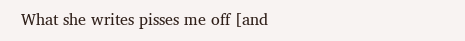What she writes pisses me off [and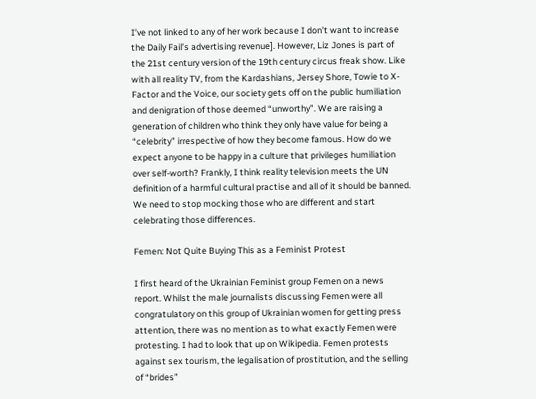I’ve not linked to any of her work because I don’t want to increase the Daily Fail’s advertising revenue]. However, Liz Jones is part of the 21st century version of the 19th century circus freak show. Like with all reality TV, from the Kardashians, Jersey Shore, Towie to X-Factor and the Voice, our society gets off on the public humiliation and denigration of those deemed “unworthy”. We are raising a generation of children who think they only have value for being a “celebrity” irrespective of how they become famous. How do we expect anyone to be happy in a culture that privileges humiliation over self-worth? Frankly, I think reality television meets the UN definition of a harmful cultural practise and all of it should be banned. We need to stop mocking those who are different and start celebrating those differences.

Femen: Not Quite Buying This as a Feminist Protest

I first heard of the Ukrainian Feminist group Femen on a news report. Whilst the male journalists discussing Femen were all congratulatory on this group of Ukrainian women for getting press attention, there was no mention as to what exactly Femen were protesting. I had to look that up on Wikipedia. Femen protests against sex tourism, the legalisation of prostitution, and the selling of “brides”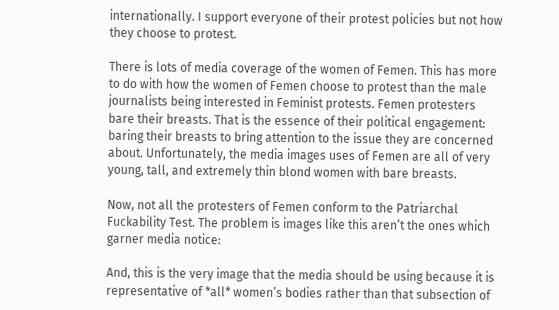internationally. I support everyone of their protest policies but not how they choose to protest.

There is lots of media coverage of the women of Femen. This has more to do with how the women of Femen choose to protest than the male journalists being interested in Feminist protests. Femen protesters bare their breasts. That is the essence of their political engagement: baring their breasts to bring attention to the issue they are concerned about. Unfortunately, the media images uses of Femen are all of very young, tall, and extremely thin blond women with bare breasts.

Now, not all the protesters of Femen conform to the Patriarchal Fuckability Test. The problem is images like this aren’t the ones which garner media notice:

And, this is the very image that the media should be using because it is representative of *all* women’s bodies rather than that subsection of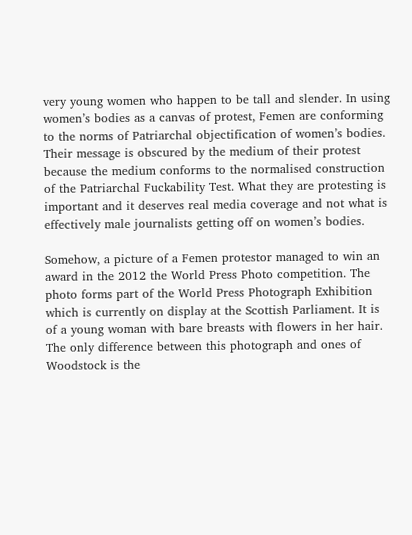very young women who happen to be tall and slender. In using women’s bodies as a canvas of protest, Femen are conforming to the norms of Patriarchal objectification of women’s bodies. Their message is obscured by the medium of their protest because the medium conforms to the normalised construction of the Patriarchal Fuckability Test. What they are protesting is important and it deserves real media coverage and not what is effectively male journalists getting off on women’s bodies.

Somehow, a picture of a Femen protestor managed to win an award in the 2012 the World Press Photo competition. The photo forms part of the World Press Photograph Exhibition which is currently on display at the Scottish Parliament. It is of a young woman with bare breasts with flowers in her hair. The only difference between this photograph and ones of Woodstock is the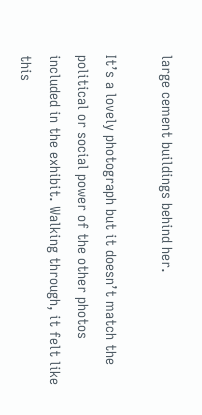large cement buildings behind her.

It’s a lovely photograph but it doesn’t match the political or social power of the other photos included in the exhibit. Walking through, it felt like this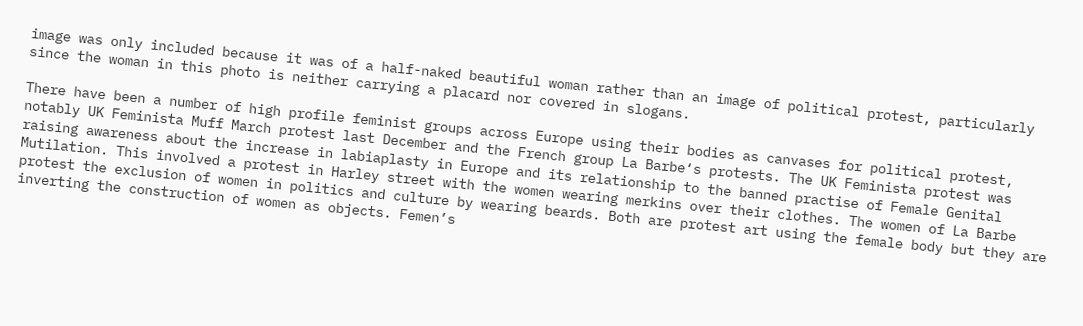image was only included because it was of a half-naked beautiful woman rather than an image of political protest, particularly since the woman in this photo is neither carrying a placard nor covered in slogans.

There have been a number of high profile feminist groups across Europe using their bodies as canvases for political protest, notably UK Feminista Muff March protest last December and the French group La Barbe‘s protests. The UK Feminista protest was raising awareness about the increase in labiaplasty in Europe and its relationship to the banned practise of Female Genital Mutilation. This involved a protest in Harley street with the women wearing merkins over their clothes. The women of La Barbe protest the exclusion of women in politics and culture by wearing beards. Both are protest art using the female body but they are inverting the construction of women as objects. Femen’s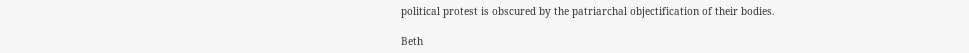political protest is obscured by the patriarchal objectification of their bodies.

Beth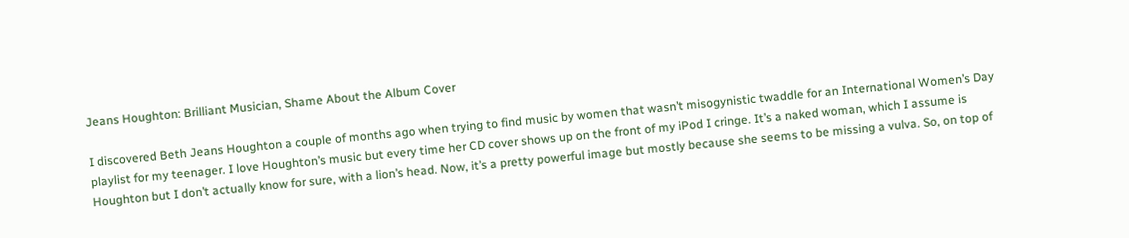Jeans Houghton: Brilliant Musician, Shame About the Album Cover

I discovered Beth Jeans Houghton a couple of months ago when trying to find music by women that wasn’t misogynistic twaddle for an International Women’s Day playlist for my teenager. I love Houghton’s music but every time her CD cover shows up on the front of my iPod I cringe. It’s a naked woman, which I assume is Houghton but I don’t actually know for sure, with a lion’s head. Now, it’s a pretty powerful image but mostly because she seems to be missing a vulva. So, on top of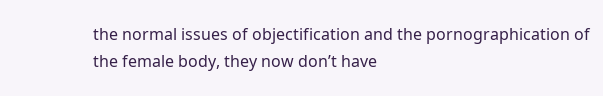the normal issues of objectification and the pornographication of the female body, they now don’t have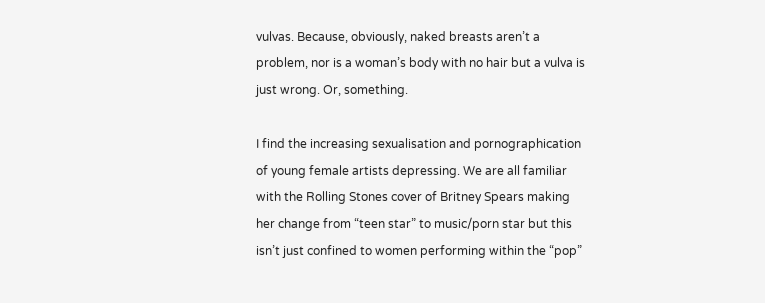vulvas. Because, obviously, naked breasts aren’t a problem, nor is a woman’s body with no hair but a vulva is just wrong. Or, something.

I find the increasing sexualisation and pornographication of young female artists depressing. We are all familiar with the Rolling Stones cover of Britney Spears making her change from “teen star” to music/porn star but this isn’t just confined to women performing within the “pop”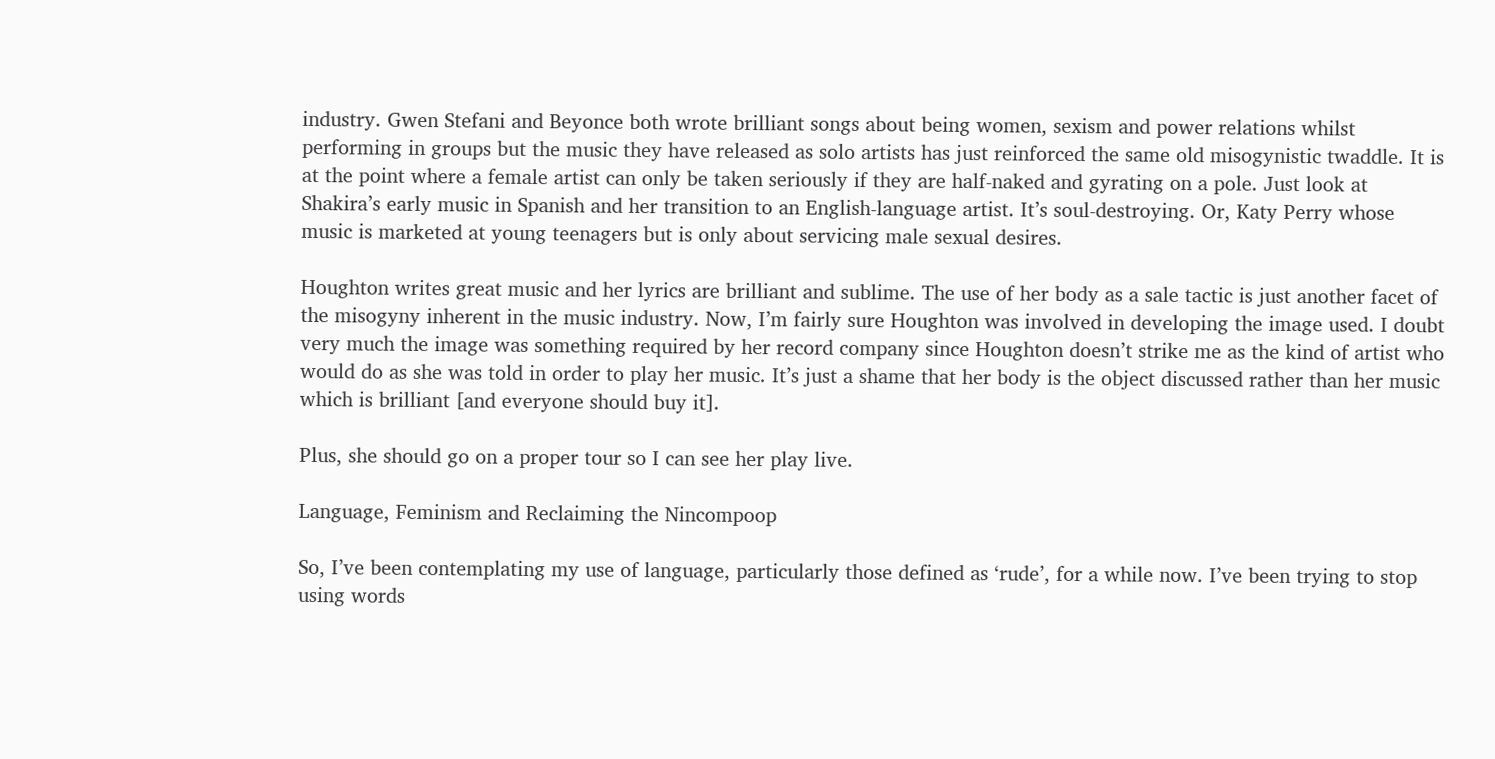industry. Gwen Stefani and Beyonce both wrote brilliant songs about being women, sexism and power relations whilst performing in groups but the music they have released as solo artists has just reinforced the same old misogynistic twaddle. It is at the point where a female artist can only be taken seriously if they are half-naked and gyrating on a pole. Just look at Shakira’s early music in Spanish and her transition to an English-language artist. It’s soul-destroying. Or, Katy Perry whose music is marketed at young teenagers but is only about servicing male sexual desires.

Houghton writes great music and her lyrics are brilliant and sublime. The use of her body as a sale tactic is just another facet of the misogyny inherent in the music industry. Now, I’m fairly sure Houghton was involved in developing the image used. I doubt very much the image was something required by her record company since Houghton doesn’t strike me as the kind of artist who would do as she was told in order to play her music. It’s just a shame that her body is the object discussed rather than her music which is brilliant [and everyone should buy it].

Plus, she should go on a proper tour so I can see her play live.

Language, Feminism and Reclaiming the Nincompoop

So, I’ve been contemplating my use of language, particularly those defined as ‘rude’, for a while now. I’ve been trying to stop using words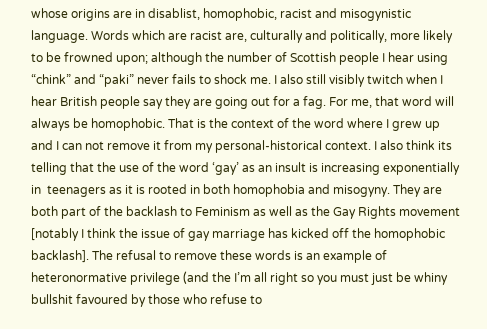whose origins are in disablist, homophobic, racist and misogynistic language. Words which are racist are, culturally and politically, more likely to be frowned upon; although the number of Scottish people I hear using “chink” and “paki” never fails to shock me. I also still visibly twitch when I hear British people say they are going out for a fag. For me, that word will always be homophobic. That is the context of the word where I grew up and I can not remove it from my personal-historical context. I also think its telling that the use of the word ‘gay’ as an insult is increasing exponentially in  teenagers as it is rooted in both homophobia and misogyny. They are both part of the backlash to Feminism as well as the Gay Rights movement [notably I think the issue of gay marriage has kicked off the homophobic backlash]. The refusal to remove these words is an example of heteronormative privilege (and the I’m all right so you must just be whiny bullshit favoured by those who refuse to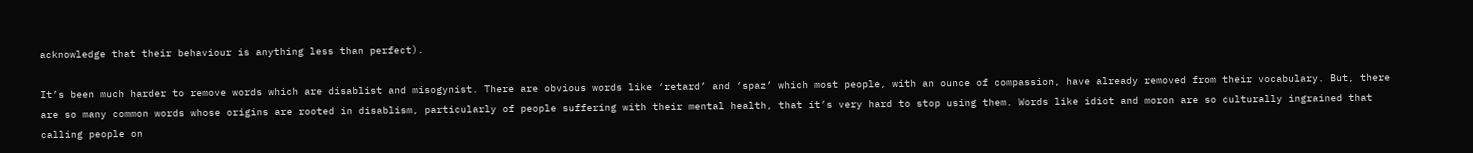acknowledge that their behaviour is anything less than perfect).

It’s been much harder to remove words which are disablist and misogynist. There are obvious words like ‘retard’ and ‘spaz’ which most people, with an ounce of compassion, have already removed from their vocabulary. But, there are so many common words whose origins are rooted in disablism, particularly of people suffering with their mental health, that it’s very hard to stop using them. Words like idiot and moron are so culturally ingrained that calling people on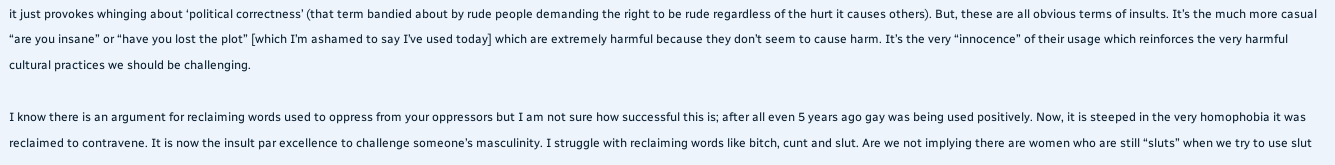it just provokes whinging about ‘political correctness’ (that term bandied about by rude people demanding the right to be rude regardless of the hurt it causes others). But, these are all obvious terms of insults. It’s the much more casual “are you insane” or “have you lost the plot” [which I’m ashamed to say I’ve used today] which are extremely harmful because they don’t seem to cause harm. It’s the very “innocence” of their usage which reinforces the very harmful cultural practices we should be challenging.

I know there is an argument for reclaiming words used to oppress from your oppressors but I am not sure how successful this is; after all even 5 years ago gay was being used positively. Now, it is steeped in the very homophobia it was reclaimed to contravene. It is now the insult par excellence to challenge someone’s masculinity. I struggle with reclaiming words like bitch, cunt and slut. Are we not implying there are women who are still “sluts” when we try to use slut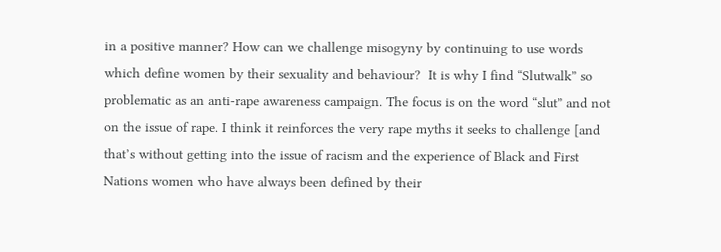in a positive manner? How can we challenge misogyny by continuing to use words which define women by their sexuality and behaviour?  It is why I find “Slutwalk” so problematic as an anti-rape awareness campaign. The focus is on the word “slut” and not on the issue of rape. I think it reinforces the very rape myths it seeks to challenge [and that’s without getting into the issue of racism and the experience of Black and First Nations women who have always been defined by their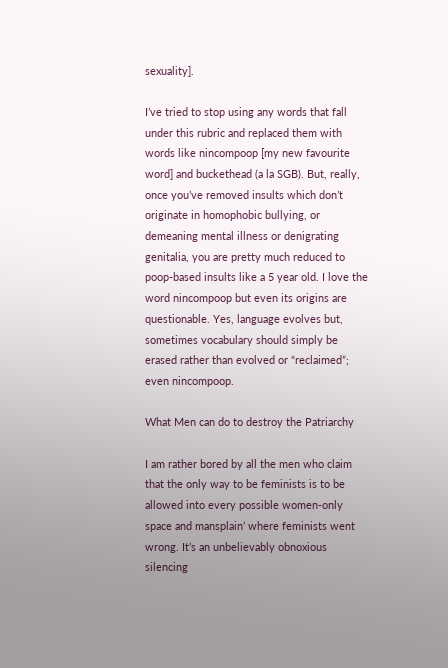sexuality].

I’ve tried to stop using any words that fall under this rubric and replaced them with words like nincompoop [my new favourite word] and buckethead (a la SGB). But, really, once you’ve removed insults which don’t originate in homophobic bullying, or demeaning mental illness or denigrating genitalia, you are pretty much reduced to poop-based insults like a 5 year old. I love the word nincompoop but even its origins are questionable. Yes, language evolves but, sometimes vocabulary should simply be erased rather than evolved or “reclaimed”; even nincompoop.

What Men can do to destroy the Patriarchy

I am rather bored by all the men who claim that the only way to be feminists is to be allowed into every possible women-only space and mansplain’ where feminists went wrong. It’s an unbelievably obnoxious silencing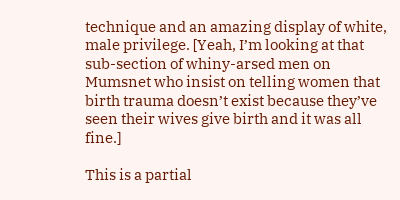technique and an amazing display of white, male privilege. [Yeah, I’m looking at that sub-section of whiny-arsed men on Mumsnet who insist on telling women that birth trauma doesn’t exist because they’ve seen their wives give birth and it was all fine.]

This is a partial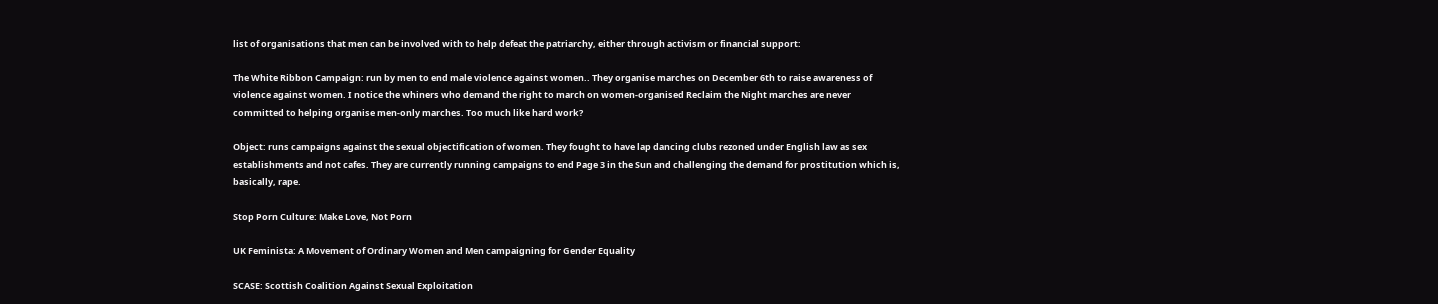list of organisations that men can be involved with to help defeat the patriarchy, either through activism or financial support:

The White Ribbon Campaign: run by men to end male violence against women.. They organise marches on December 6th to raise awareness of violence against women. I notice the whiners who demand the right to march on women-organised Reclaim the Night marches are never committed to helping organise men-only marches. Too much like hard work?

Object: runs campaigns against the sexual objectification of women. They fought to have lap dancing clubs rezoned under English law as sex establishments and not cafes. They are currently running campaigns to end Page 3 in the Sun and challenging the demand for prostitution which is, basically, rape.

Stop Porn Culture: Make Love, Not Porn

UK Feminista: A Movement of Ordinary Women and Men campaigning for Gender Equality

SCASE: Scottish Coalition Against Sexual Exploitation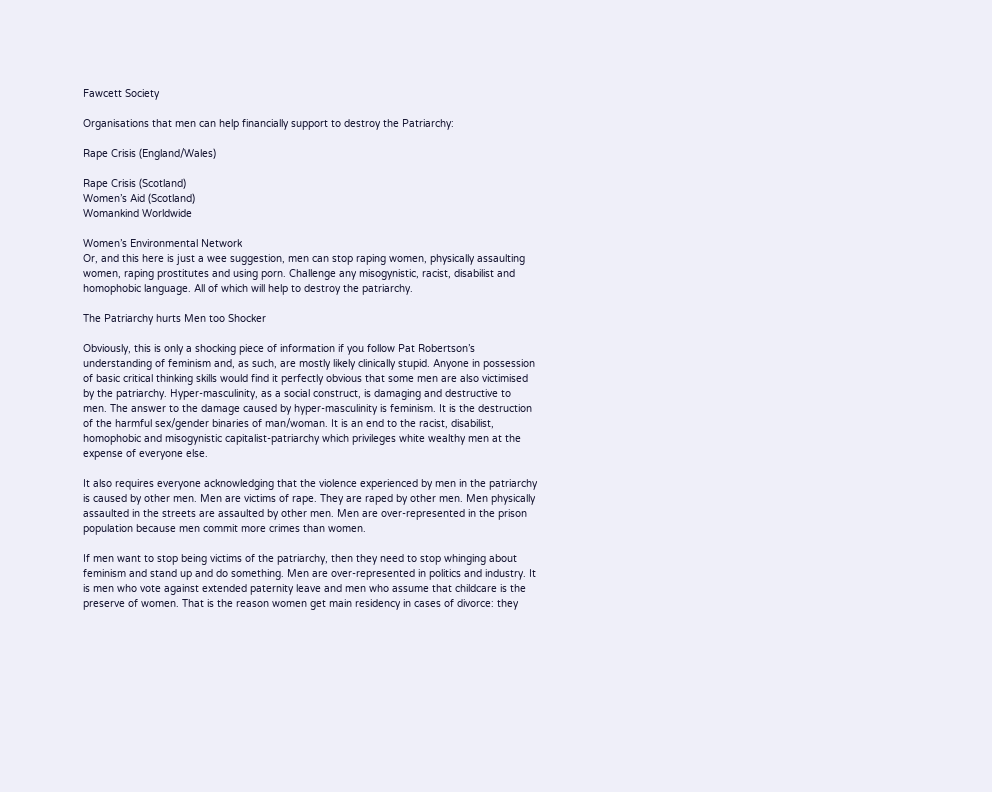Fawcett Society

Organisations that men can help financially support to destroy the Patriarchy:

Rape Crisis (England/Wales)

Rape Crisis (Scotland)
Women’s Aid (Scotland)
Womankind Worldwide

Women’s Environmental Network
Or, and this here is just a wee suggestion, men can stop raping women, physically assaulting women, raping prostitutes and using porn. Challenge any misogynistic, racist, disabilist and homophobic language. All of which will help to destroy the patriarchy.

The Patriarchy hurts Men too Shocker

Obviously, this is only a shocking piece of information if you follow Pat Robertson’s understanding of feminism and, as such, are mostly likely clinically stupid. Anyone in possession of basic critical thinking skills would find it perfectly obvious that some men are also victimised by the patriarchy. Hyper-masculinity, as a social construct, is damaging and destructive to men. The answer to the damage caused by hyper-masculinity is feminism. It is the destruction of the harmful sex/gender binaries of man/woman. It is an end to the racist, disabilist, homophobic and misogynistic capitalist-patriarchy which privileges white wealthy men at the expense of everyone else.

It also requires everyone acknowledging that the violence experienced by men in the patriarchy is caused by other men. Men are victims of rape. They are raped by other men. Men physically assaulted in the streets are assaulted by other men. Men are over-represented in the prison population because men commit more crimes than women.

If men want to stop being victims of the patriarchy, then they need to stop whinging about feminism and stand up and do something. Men are over-represented in politics and industry. It is men who vote against extended paternity leave and men who assume that childcare is the preserve of women. That is the reason women get main residency in cases of divorce: they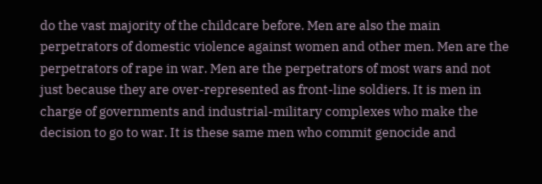do the vast majority of the childcare before. Men are also the main perpetrators of domestic violence against women and other men. Men are the perpetrators of rape in war. Men are the perpetrators of most wars and not just because they are over-represented as front-line soldiers. It is men in charge of governments and industrial-military complexes who make the decision to go to war. It is these same men who commit genocide and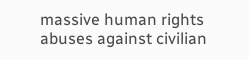massive human rights abuses against civilian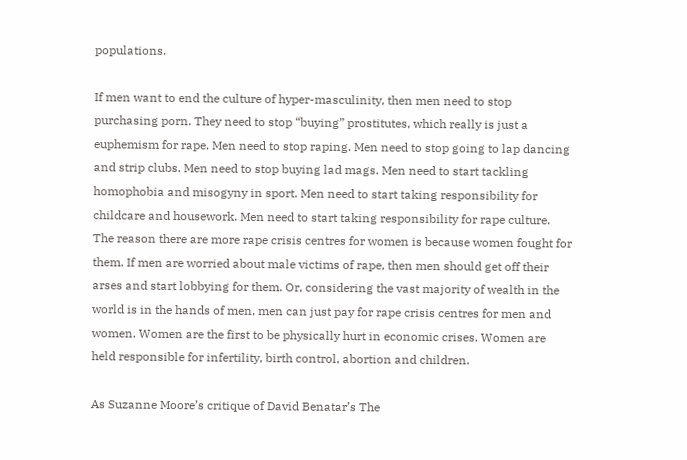populations.

If men want to end the culture of hyper-masculinity, then men need to stop purchasing porn. They need to stop “buying” prostitutes, which really is just a euphemism for rape. Men need to stop raping. Men need to stop going to lap dancing and strip clubs. Men need to stop buying lad mags. Men need to start tackling homophobia and misogyny in sport. Men need to start taking responsibility for childcare and housework. Men need to start taking responsibility for rape culture. The reason there are more rape crisis centres for women is because women fought for them. If men are worried about male victims of rape, then men should get off their arses and start lobbying for them. Or, considering the vast majority of wealth in the world is in the hands of men, men can just pay for rape crisis centres for men and women. Women are the first to be physically hurt in economic crises. Women are held responsible for infertility, birth control, abortion and children.

As Suzanne Moore’s critique of David Benatar’s The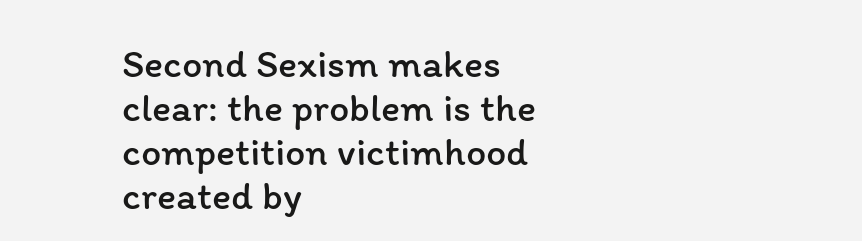Second Sexism makes clear: the problem is the competition victimhood created by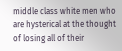middle class white men who are hysterical at the thought of losing all of their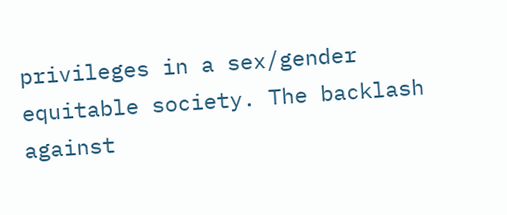privileges in a sex/gender equitable society. The backlash against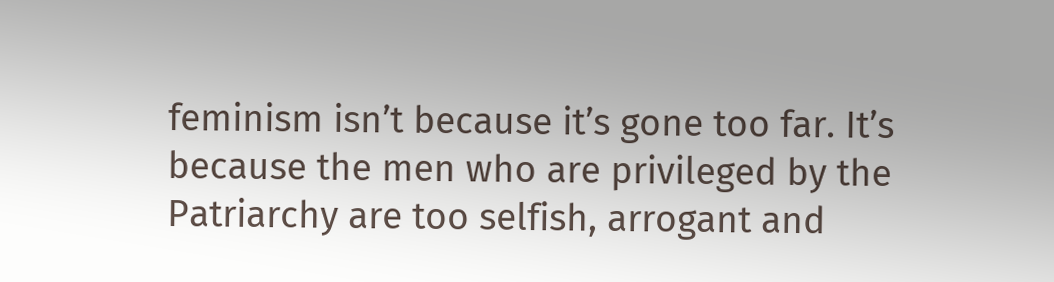feminism isn’t because it’s gone too far. It’s because the men who are privileged by the Patriarchy are too selfish, arrogant and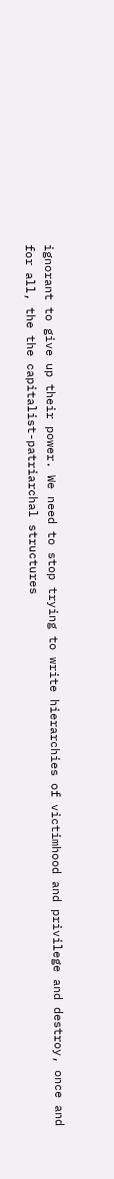ignorant to give up their power. We need to stop trying to write hierarchies of victimhood and privilege and destroy, once and for all, the the capitalist-patriarchal structures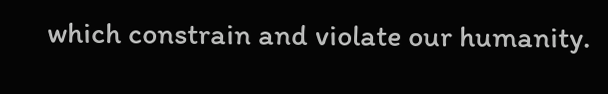which constrain and violate our humanity.